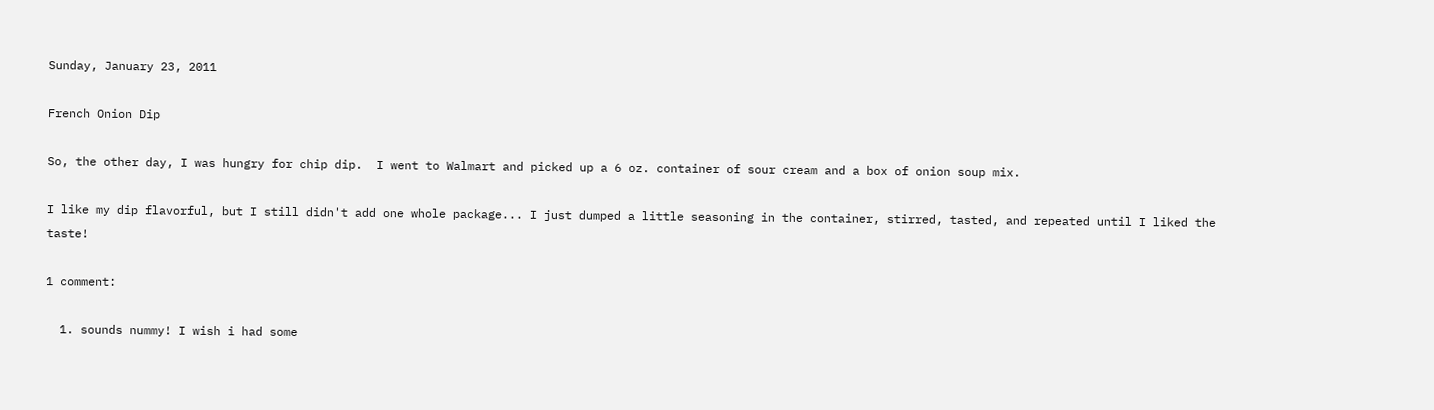Sunday, January 23, 2011

French Onion Dip

So, the other day, I was hungry for chip dip.  I went to Walmart and picked up a 6 oz. container of sour cream and a box of onion soup mix.

I like my dip flavorful, but I still didn't add one whole package... I just dumped a little seasoning in the container, stirred, tasted, and repeated until I liked the taste!

1 comment:

  1. sounds nummy! I wish i had some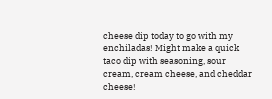cheese dip today to go with my enchiladas! Might make a quick taco dip with seasoning, sour cream, cream cheese, and cheddar cheese!